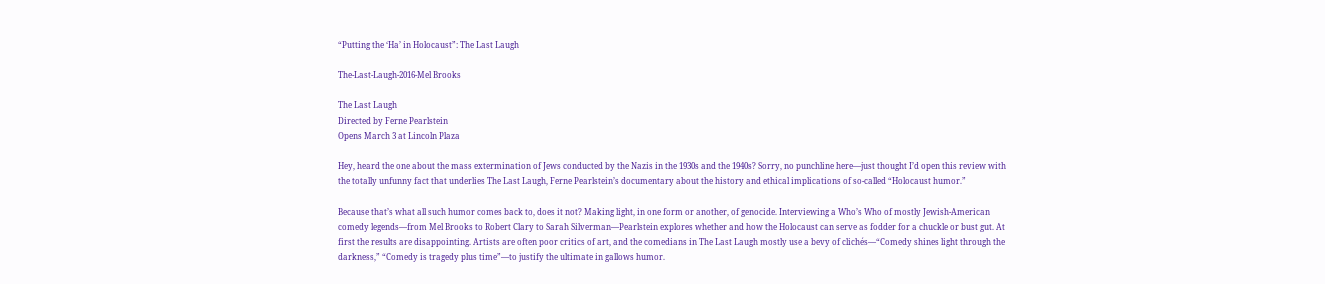“Putting the ‘Ha’ in Holocaust”: The Last Laugh

The-Last-Laugh-2016-Mel Brooks

The Last Laugh
Directed by Ferne Pearlstein
Opens March 3 at Lincoln Plaza

Hey, heard the one about the mass extermination of Jews conducted by the Nazis in the 1930s and the 1940s? Sorry, no punchline here—just thought I’d open this review with the totally unfunny fact that underlies The Last Laugh, Ferne Pearlstein’s documentary about the history and ethical implications of so-called “Holocaust humor.”

Because that’s what all such humor comes back to, does it not? Making light, in one form or another, of genocide. Interviewing a Who’s Who of mostly Jewish-American comedy legends—from Mel Brooks to Robert Clary to Sarah Silverman—Pearlstein explores whether and how the Holocaust can serve as fodder for a chuckle or bust gut. At first the results are disappointing. Artists are often poor critics of art, and the comedians in The Last Laugh mostly use a bevy of clichés—“Comedy shines light through the darkness,” “Comedy is tragedy plus time”—to justify the ultimate in gallows humor.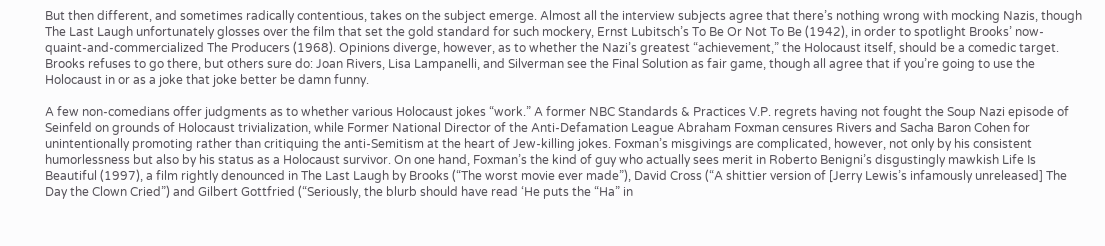But then different, and sometimes radically contentious, takes on the subject emerge. Almost all the interview subjects agree that there’s nothing wrong with mocking Nazis, though The Last Laugh unfortunately glosses over the film that set the gold standard for such mockery, Ernst Lubitsch’s To Be Or Not To Be (1942), in order to spotlight Brooks’ now-quaint-and-commercialized The Producers (1968). Opinions diverge, however, as to whether the Nazi’s greatest “achievement,” the Holocaust itself, should be a comedic target. Brooks refuses to go there, but others sure do: Joan Rivers, Lisa Lampanelli, and Silverman see the Final Solution as fair game, though all agree that if you’re going to use the Holocaust in or as a joke that joke better be damn funny.

A few non-comedians offer judgments as to whether various Holocaust jokes “work.” A former NBC Standards & Practices V.P. regrets having not fought the Soup Nazi episode of Seinfeld on grounds of Holocaust trivialization, while Former National Director of the Anti-Defamation League Abraham Foxman censures Rivers and Sacha Baron Cohen for unintentionally promoting rather than critiquing the anti-Semitism at the heart of Jew-killing jokes. Foxman’s misgivings are complicated, however, not only by his consistent humorlessness but also by his status as a Holocaust survivor. On one hand, Foxman’s the kind of guy who actually sees merit in Roberto Benigni’s disgustingly mawkish Life Is Beautiful (1997), a film rightly denounced in The Last Laugh by Brooks (“The worst movie ever made”), David Cross (“A shittier version of [Jerry Lewis’s infamously unreleased] The Day the Clown Cried”) and Gilbert Gottfried (“Seriously, the blurb should have read ‘He puts the “Ha” in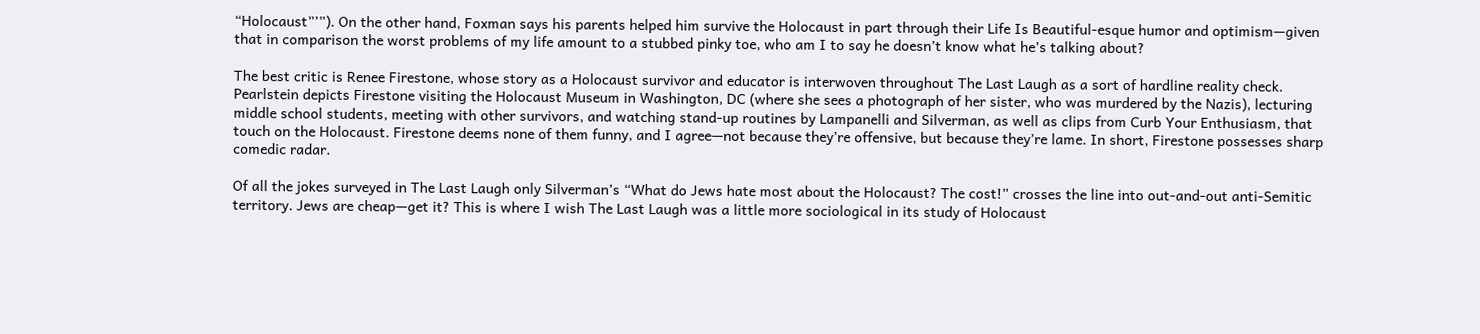“Holocaust”’”). On the other hand, Foxman says his parents helped him survive the Holocaust in part through their Life Is Beautiful-esque humor and optimism—given that in comparison the worst problems of my life amount to a stubbed pinky toe, who am I to say he doesn’t know what he’s talking about?

The best critic is Renee Firestone, whose story as a Holocaust survivor and educator is interwoven throughout The Last Laugh as a sort of hardline reality check. Pearlstein depicts Firestone visiting the Holocaust Museum in Washington, DC (where she sees a photograph of her sister, who was murdered by the Nazis), lecturing middle school students, meeting with other survivors, and watching stand-up routines by Lampanelli and Silverman, as well as clips from Curb Your Enthusiasm, that touch on the Holocaust. Firestone deems none of them funny, and I agree—not because they’re offensive, but because they’re lame. In short, Firestone possesses sharp comedic radar.

Of all the jokes surveyed in The Last Laugh only Silverman’s “What do Jews hate most about the Holocaust? The cost!” crosses the line into out-and-out anti-Semitic territory. Jews are cheap—get it? This is where I wish The Last Laugh was a little more sociological in its study of Holocaust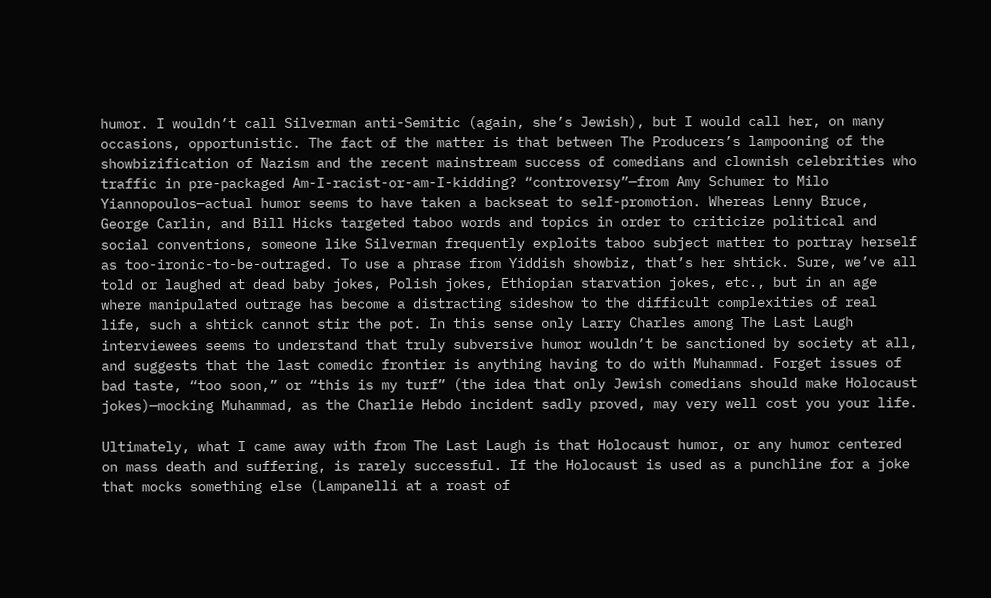humor. I wouldn’t call Silverman anti-Semitic (again, she’s Jewish), but I would call her, on many occasions, opportunistic. The fact of the matter is that between The Producers’s lampooning of the showbizification of Nazism and the recent mainstream success of comedians and clownish celebrities who traffic in pre-packaged Am-I-racist-or-am-I-kidding? “controversy”—from Amy Schumer to Milo Yiannopoulos—actual humor seems to have taken a backseat to self-promotion. Whereas Lenny Bruce, George Carlin, and Bill Hicks targeted taboo words and topics in order to criticize political and social conventions, someone like Silverman frequently exploits taboo subject matter to portray herself as too-ironic-to-be-outraged. To use a phrase from Yiddish showbiz, that’s her shtick. Sure, we’ve all told or laughed at dead baby jokes, Polish jokes, Ethiopian starvation jokes, etc., but in an age where manipulated outrage has become a distracting sideshow to the difficult complexities of real life, such a shtick cannot stir the pot. In this sense only Larry Charles among The Last Laugh interviewees seems to understand that truly subversive humor wouldn’t be sanctioned by society at all, and suggests that the last comedic frontier is anything having to do with Muhammad. Forget issues of bad taste, “too soon,” or “this is my turf” (the idea that only Jewish comedians should make Holocaust jokes)—mocking Muhammad, as the Charlie Hebdo incident sadly proved, may very well cost you your life.

Ultimately, what I came away with from The Last Laugh is that Holocaust humor, or any humor centered on mass death and suffering, is rarely successful. If the Holocaust is used as a punchline for a joke that mocks something else (Lampanelli at a roast of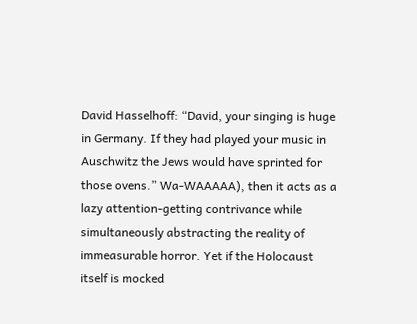David Hasselhoff: “David, your singing is huge in Germany. If they had played your music in Auschwitz the Jews would have sprinted for those ovens.” Wa-WAAAAA), then it acts as a lazy attention-getting contrivance while simultaneously abstracting the reality of immeasurable horror. Yet if the Holocaust itself is mocked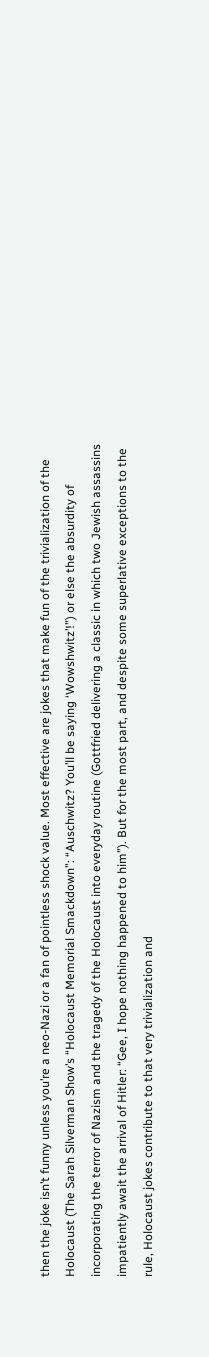then the joke isn’t funny unless you’re a neo-Nazi or a fan of pointless shock value. Most effective are jokes that make fun of the trivialization of the Holocaust (The Sarah Silverman Show’s “Holocaust Memorial Smackdown”: “Auschwitz? You’ll be saying ‘Wowshwitz’!”) or else the absurdity of incorporating the terror of Nazism and the tragedy of the Holocaust into everyday routine (Gottfried delivering a classic in which two Jewish assassins impatiently await the arrival of Hitler: “Gee, I hope nothing happened to him”). But for the most part, and despite some superlative exceptions to the rule, Holocaust jokes contribute to that very trivialization and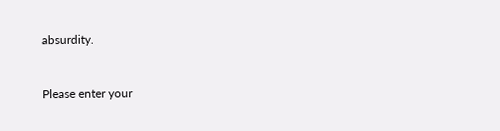absurdity.


Please enter your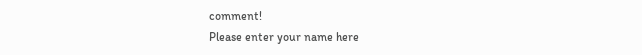comment!
Please enter your name here